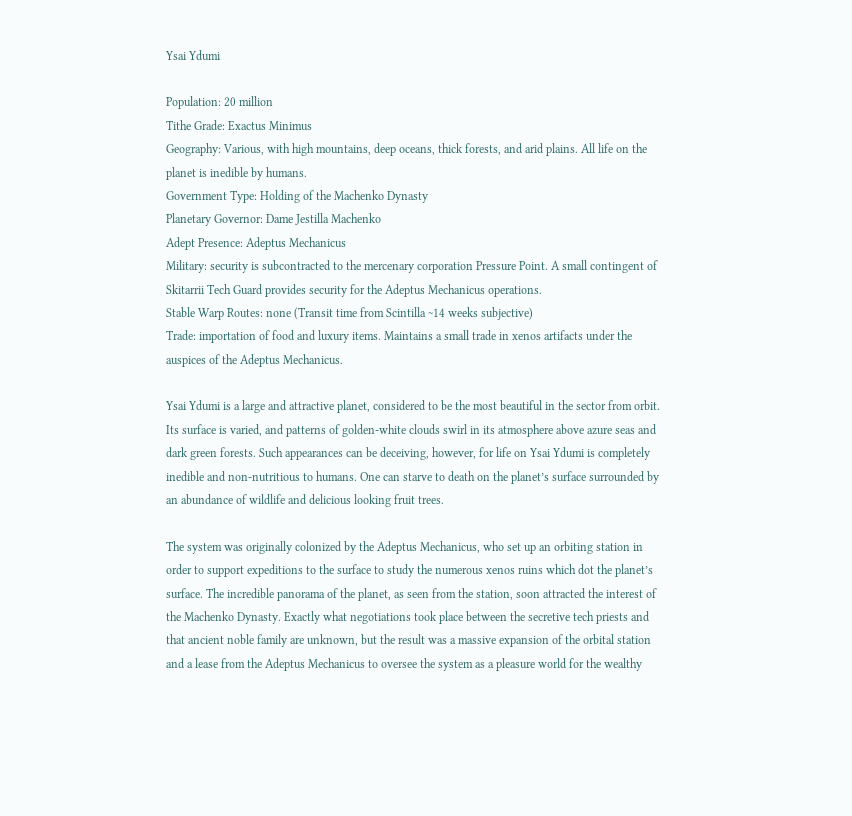Ysai Ydumi

Population: 20 million
Tithe Grade: Exactus Minimus
Geography: Various, with high mountains, deep oceans, thick forests, and arid plains. All life on the planet is inedible by humans.
Government Type: Holding of the Machenko Dynasty
Planetary Governor: Dame Jestilla Machenko
Adept Presence: Adeptus Mechanicus
Military: security is subcontracted to the mercenary corporation Pressure Point. A small contingent of Skitarrii Tech Guard provides security for the Adeptus Mechanicus operations.
Stable Warp Routes: none (Transit time from Scintilla ~14 weeks subjective)
Trade: importation of food and luxury items. Maintains a small trade in xenos artifacts under the auspices of the Adeptus Mechanicus.

Ysai Ydumi is a large and attractive planet, considered to be the most beautiful in the sector from orbit. Its surface is varied, and patterns of golden-white clouds swirl in its atmosphere above azure seas and dark green forests. Such appearances can be deceiving, however, for life on Ysai Ydumi is completely inedible and non-nutritious to humans. One can starve to death on the planet’s surface surrounded by an abundance of wildlife and delicious looking fruit trees.

The system was originally colonized by the Adeptus Mechanicus, who set up an orbiting station in order to support expeditions to the surface to study the numerous xenos ruins which dot the planet’s surface. The incredible panorama of the planet, as seen from the station, soon attracted the interest of the Machenko Dynasty. Exactly what negotiations took place between the secretive tech priests and that ancient noble family are unknown, but the result was a massive expansion of the orbital station and a lease from the Adeptus Mechanicus to oversee the system as a pleasure world for the wealthy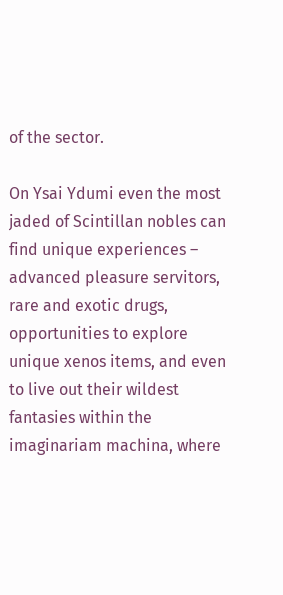of the sector.

On Ysai Ydumi even the most jaded of Scintillan nobles can find unique experiences – advanced pleasure servitors, rare and exotic drugs, opportunities to explore unique xenos items, and even to live out their wildest fantasies within the imaginariam machina, where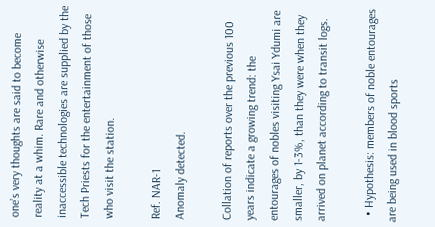one’s very thoughts are said to become reality at a whim. Rare and otherwise inaccessible technologies are supplied by the Tech Priests for the entertainment of those who visit the station.

Ref. NAR-1
Anomaly detected.

Collation of reports over the previous 100 years indicate a growing trend: the entourages of nobles visiting Ysai Ydumi are smaller, by 1-3%, than they were when they arrived on planet according to transit logs.

  • Hypothesis: members of noble entourages are being used in blood sports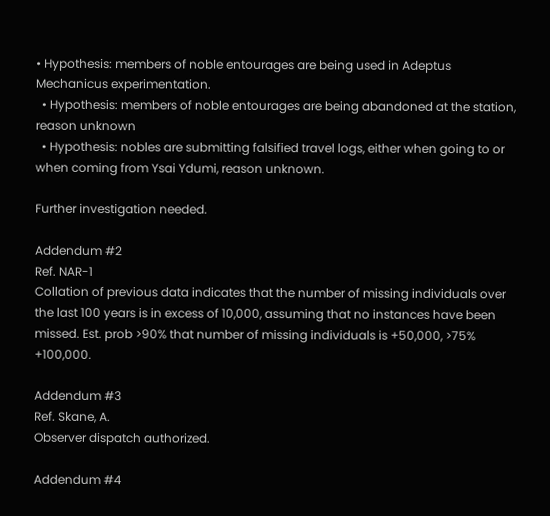• Hypothesis: members of noble entourages are being used in Adeptus Mechanicus experimentation.
  • Hypothesis: members of noble entourages are being abandoned at the station, reason unknown
  • Hypothesis: nobles are submitting falsified travel logs, either when going to or when coming from Ysai Ydumi, reason unknown.

Further investigation needed.

Addendum #2
Ref. NAR-1
Collation of previous data indicates that the number of missing individuals over the last 100 years is in excess of 10,000, assuming that no instances have been missed. Est. prob >90% that number of missing individuals is +50,000, >75% +100,000.

Addendum #3
Ref. Skane, A.
Observer dispatch authorized.

Addendum #4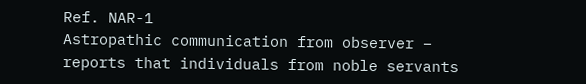Ref. NAR-1
Astropathic communication from observer – reports that individuals from noble servants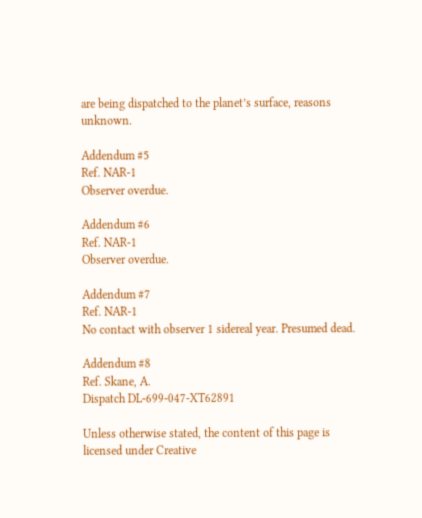are being dispatched to the planet’s surface, reasons unknown.

Addendum #5
Ref. NAR-1
Observer overdue.

Addendum #6
Ref. NAR-1
Observer overdue.

Addendum #7
Ref. NAR-1
No contact with observer 1 sidereal year. Presumed dead.

Addendum #8
Ref. Skane, A.
Dispatch DL-699-047-XT62891

Unless otherwise stated, the content of this page is licensed under Creative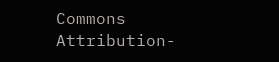Commons Attribution-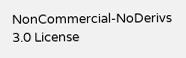NonCommercial-NoDerivs 3.0 License